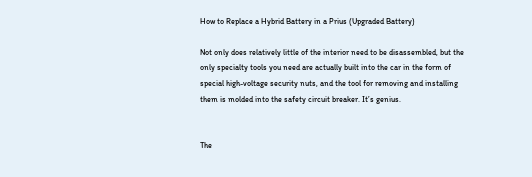How to Replace a Hybrid Battery in a Prius (Upgraded Battery)

Not only does relatively little of the interior need to be disassembled, but the only specialty tools you need are actually built into the car in the form of special high-voltage security nuts, and the tool for removing and installing them is molded into the safety circuit breaker. It’s genius.


The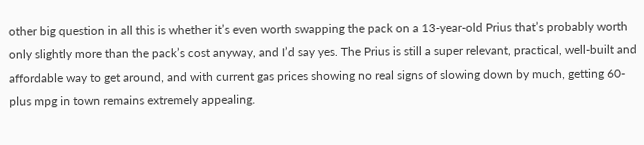other big question in all this is whether it’s even worth swapping the pack on a 13-year-old Prius that’s probably worth only slightly more than the pack’s cost anyway, and I’d say yes. The Prius is still a super relevant, practical, well-built and affordable way to get around, and with current gas prices showing no real signs of slowing down by much, getting 60-plus mpg in town remains extremely appealing.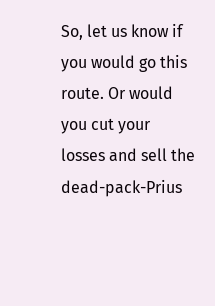So, let us know if you would go this route. Or would you cut your losses and sell the dead-pack-Prius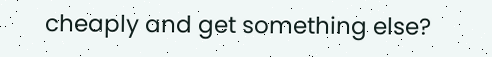cheaply and get something else?